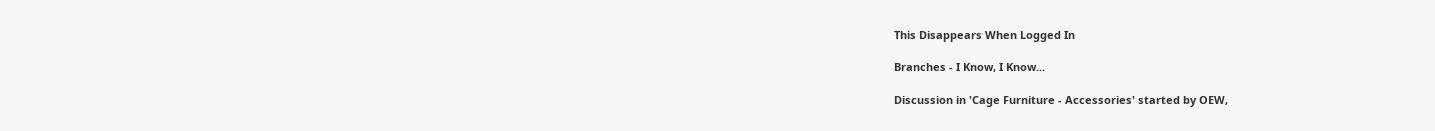This Disappears When Logged In

Branches - I Know, I Know...

Discussion in 'Cage Furniture - Accessories' started by OEW,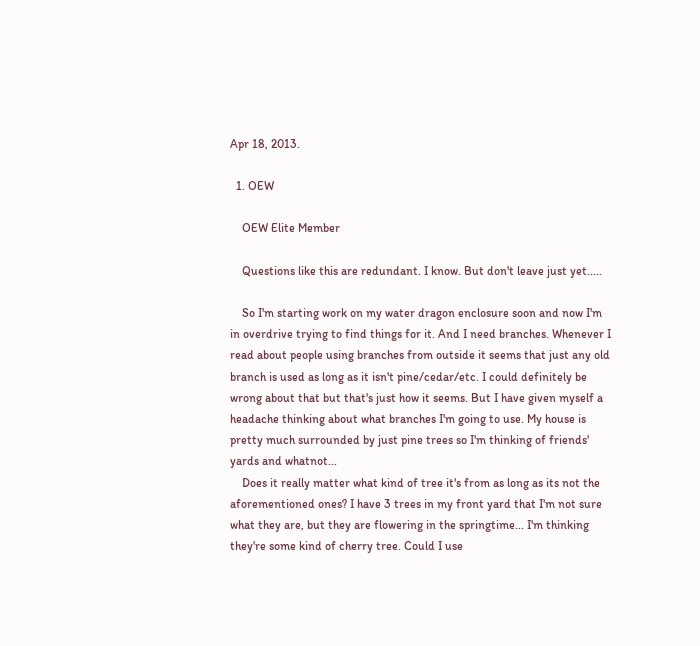Apr 18, 2013.

  1. OEW

    OEW Elite Member

    Questions like this are redundant. I know. But don't leave just yet.....

    So I'm starting work on my water dragon enclosure soon and now I'm in overdrive trying to find things for it. And I need branches. Whenever I read about people using branches from outside it seems that just any old branch is used as long as it isn't pine/cedar/etc. I could definitely be wrong about that but that's just how it seems. But I have given myself a headache thinking about what branches I'm going to use. My house is pretty much surrounded by just pine trees so I'm thinking of friends' yards and whatnot...
    Does it really matter what kind of tree it's from as long as its not the aforementioned ones? I have 3 trees in my front yard that I'm not sure what they are, but they are flowering in the springtime... I'm thinking they're some kind of cherry tree. Could I use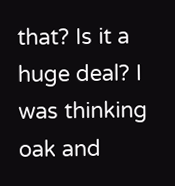that? Is it a huge deal? I was thinking oak and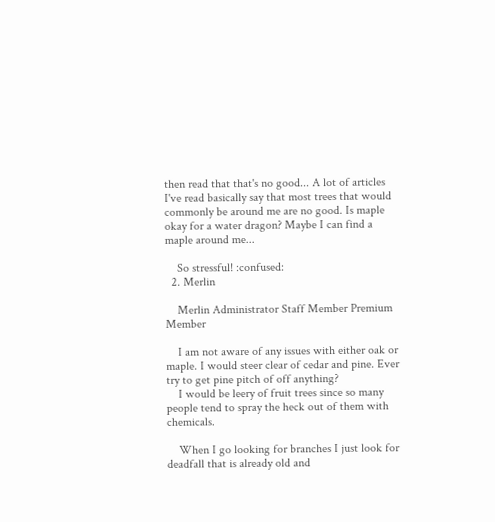then read that that's no good... A lot of articles I've read basically say that most trees that would commonly be around me are no good. Is maple okay for a water dragon? Maybe I can find a maple around me...

    So stressful! :confused:
  2. Merlin

    Merlin Administrator Staff Member Premium Member

    I am not aware of any issues with either oak or maple. I would steer clear of cedar and pine. Ever try to get pine pitch of off anything?
    I would be leery of fruit trees since so many people tend to spray the heck out of them with chemicals.

    When I go looking for branches I just look for deadfall that is already old and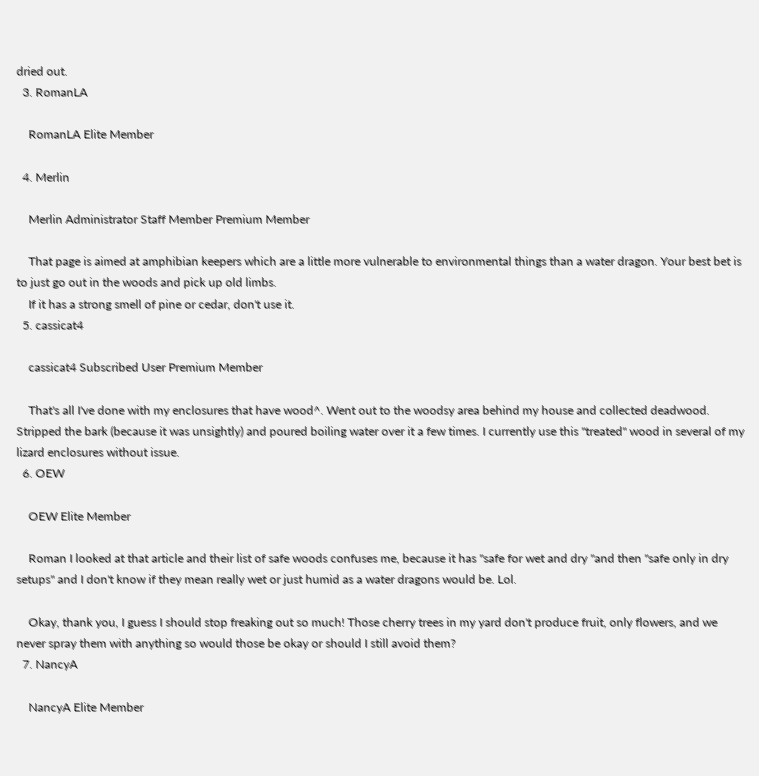dried out.
  3. RomanLA

    RomanLA Elite Member

  4. Merlin

    Merlin Administrator Staff Member Premium Member

    That page is aimed at amphibian keepers which are a little more vulnerable to environmental things than a water dragon. Your best bet is to just go out in the woods and pick up old limbs.
    If it has a strong smell of pine or cedar, don't use it.
  5. cassicat4

    cassicat4 Subscribed User Premium Member

    That's all I've done with my enclosures that have wood^. Went out to the woodsy area behind my house and collected deadwood. Stripped the bark (because it was unsightly) and poured boiling water over it a few times. I currently use this "treated" wood in several of my lizard enclosures without issue.
  6. OEW

    OEW Elite Member

    Roman I looked at that article and their list of safe woods confuses me, because it has "safe for wet and dry "and then "safe only in dry setups" and I don't know if they mean really wet or just humid as a water dragons would be. Lol.

    Okay, thank you, I guess I should stop freaking out so much! Those cherry trees in my yard don't produce fruit, only flowers, and we never spray them with anything so would those be okay or should I still avoid them?
  7. NancyA

    NancyA Elite Member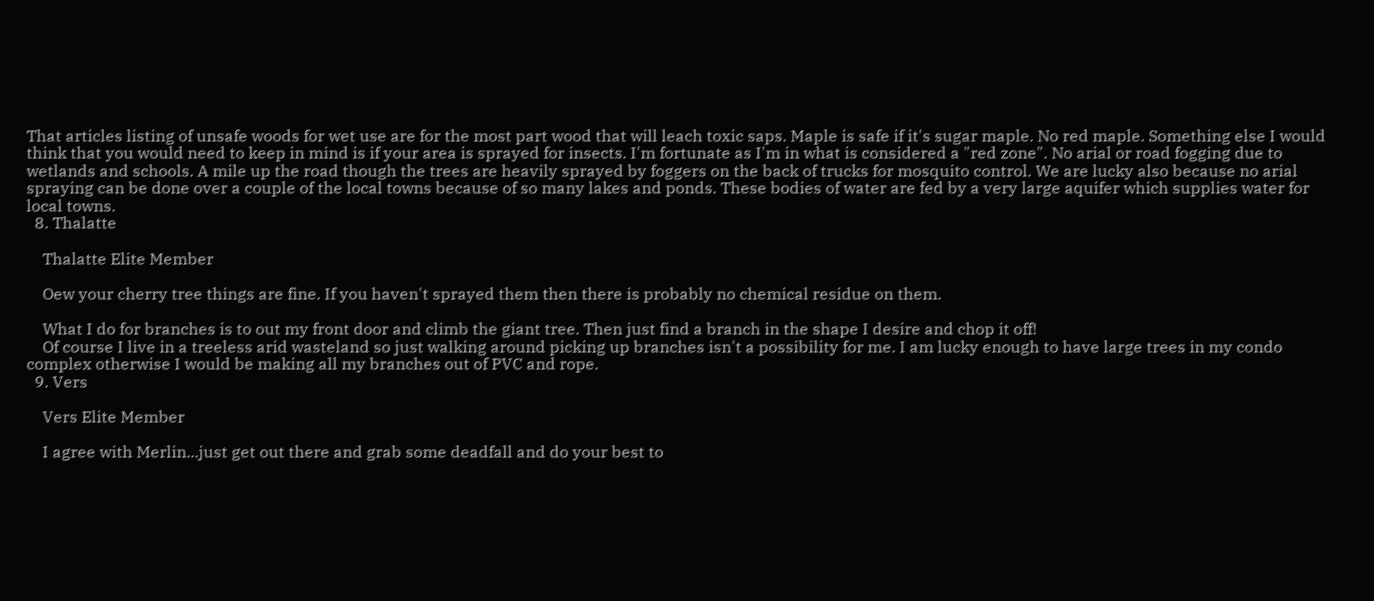That articles listing of unsafe woods for wet use are for the most part wood that will leach toxic saps. Maple is safe if it's sugar maple. No red maple. Something else I would think that you would need to keep in mind is if your area is sprayed for insects. I'm fortunate as I'm in what is considered a "red zone". No arial or road fogging due to wetlands and schools. A mile up the road though the trees are heavily sprayed by foggers on the back of trucks for mosquito control. We are lucky also because no arial spraying can be done over a couple of the local towns because of so many lakes and ponds. These bodies of water are fed by a very large aquifer which supplies water for local towns.
  8. Thalatte

    Thalatte Elite Member

    Oew your cherry tree things are fine. If you haven't sprayed them then there is probably no chemical residue on them.

    What I do for branches is to out my front door and climb the giant tree. Then just find a branch in the shape I desire and chop it off!
    Of course I live in a treeless arid wasteland so just walking around picking up branches isn't a possibility for me. I am lucky enough to have large trees in my condo complex otherwise I would be making all my branches out of PVC and rope.
  9. Vers

    Vers Elite Member

    I agree with Merlin...just get out there and grab some deadfall and do your best to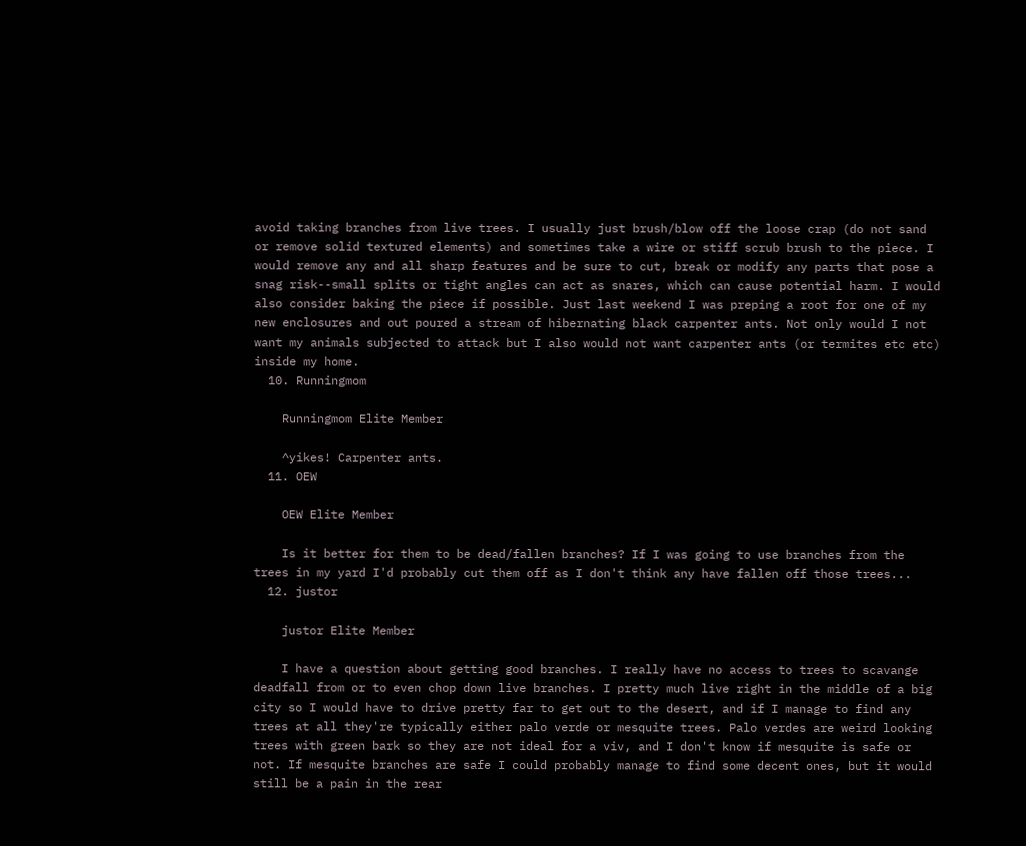avoid taking branches from live trees. I usually just brush/blow off the loose crap (do not sand or remove solid textured elements) and sometimes take a wire or stiff scrub brush to the piece. I would remove any and all sharp features and be sure to cut, break or modify any parts that pose a snag risk--small splits or tight angles can act as snares, which can cause potential harm. I would also consider baking the piece if possible. Just last weekend I was preping a root for one of my new enclosures and out poured a stream of hibernating black carpenter ants. Not only would I not want my animals subjected to attack but I also would not want carpenter ants (or termites etc etc) inside my home.
  10. Runningmom

    Runningmom Elite Member

    ^yikes! Carpenter ants.
  11. OEW

    OEW Elite Member

    Is it better for them to be dead/fallen branches? If I was going to use branches from the trees in my yard I'd probably cut them off as I don't think any have fallen off those trees...
  12. justor

    justor Elite Member

    I have a question about getting good branches. I really have no access to trees to scavange deadfall from or to even chop down live branches. I pretty much live right in the middle of a big city so I would have to drive pretty far to get out to the desert, and if I manage to find any trees at all they're typically either palo verde or mesquite trees. Palo verdes are weird looking trees with green bark so they are not ideal for a viv, and I don't know if mesquite is safe or not. If mesquite branches are safe I could probably manage to find some decent ones, but it would still be a pain in the rear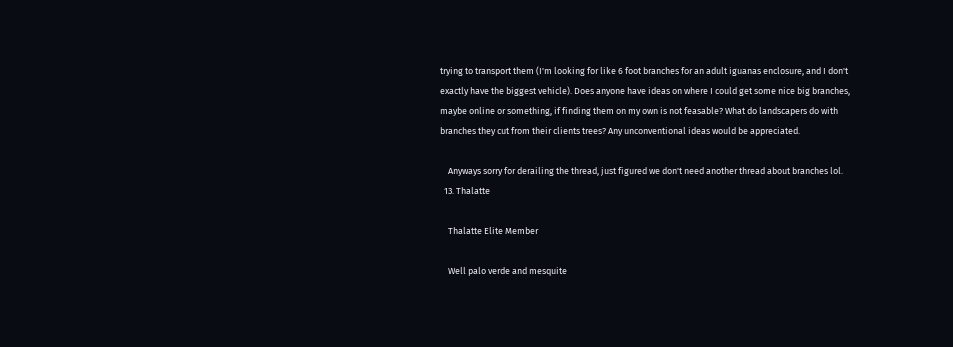trying to transport them (I'm looking for like 6 foot branches for an adult iguanas enclosure, and I don't exactly have the biggest vehicle). Does anyone have ideas on where I could get some nice big branches, maybe online or something, if finding them on my own is not feasable? What do landscapers do with branches they cut from their clients trees? Any unconventional ideas would be appreciated.

    Anyways sorry for derailing the thread, just figured we don't need another thread about branches lol.
  13. Thalatte

    Thalatte Elite Member

    Well palo verde and mesquite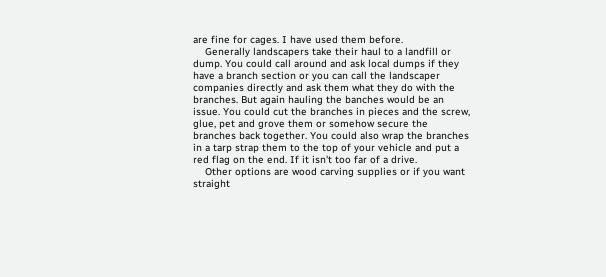are fine for cages. I have used them before.
    Generally landscapers take their haul to a landfill or dump. You could call around and ask local dumps if they have a branch section or you can call the landscaper companies directly and ask them what they do with the branches. But again hauling the banches would be an issue. You could cut the branches in pieces and the screw, glue, pet and grove them or somehow secure the branches back together. You could also wrap the branches in a tarp strap them to the top of your vehicle and put a red flag on the end. If it isn't too far of a drive.
    Other options are wood carving supplies or if you want straight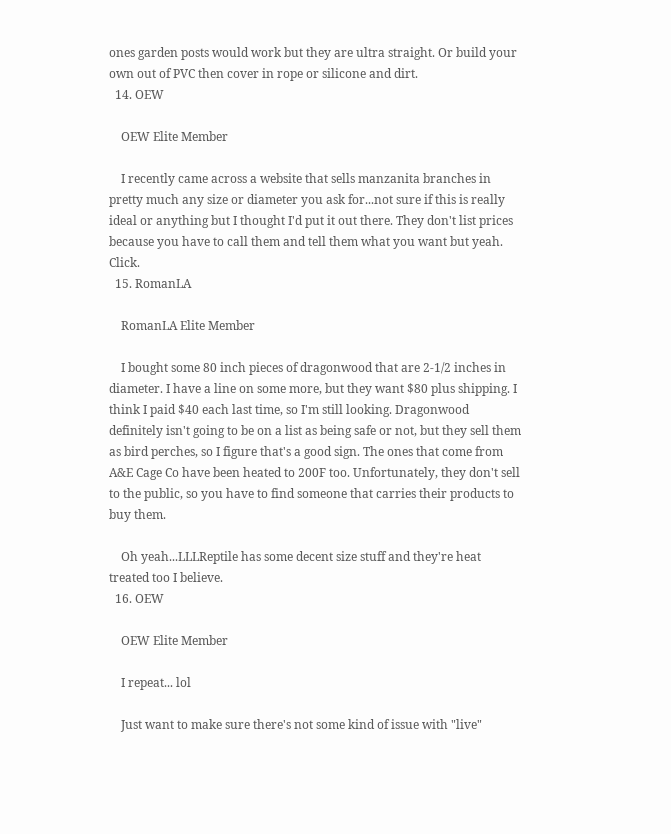ones garden posts would work but they are ultra straight. Or build your own out of PVC then cover in rope or silicone and dirt.
  14. OEW

    OEW Elite Member

    I recently came across a website that sells manzanita branches in pretty much any size or diameter you ask for...not sure if this is really ideal or anything but I thought I'd put it out there. They don't list prices because you have to call them and tell them what you want but yeah. Click.
  15. RomanLA

    RomanLA Elite Member

    I bought some 80 inch pieces of dragonwood that are 2-1/2 inches in diameter. I have a line on some more, but they want $80 plus shipping. I think I paid $40 each last time, so I'm still looking. Dragonwood definitely isn't going to be on a list as being safe or not, but they sell them as bird perches, so I figure that's a good sign. The ones that come from A&E Cage Co have been heated to 200F too. Unfortunately, they don't sell to the public, so you have to find someone that carries their products to buy them.

    Oh yeah...LLLReptile has some decent size stuff and they're heat treated too I believe.
  16. OEW

    OEW Elite Member

    I repeat... lol

    Just want to make sure there's not some kind of issue with "live"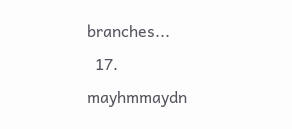branches...
  17. mayhmmaydn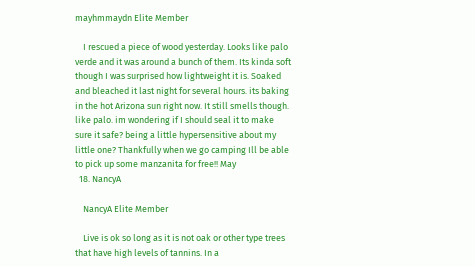mayhmmaydn Elite Member

    I rescued a piece of wood yesterday. Looks like palo verde and it was around a bunch of them. Its kinda soft though I was surprised how lightweight it is. Soaked and bleached it last night for several hours. its baking in the hot Arizona sun right now. It still smells though. like palo. im wondering if I should seal it to make sure it safe? being a little hypersensitive about my little one? Thankfully when we go camping Ill be able to pick up some manzanita for free!! May
  18. NancyA

    NancyA Elite Member

    Live is ok so long as it is not oak or other type trees that have high levels of tannins. In a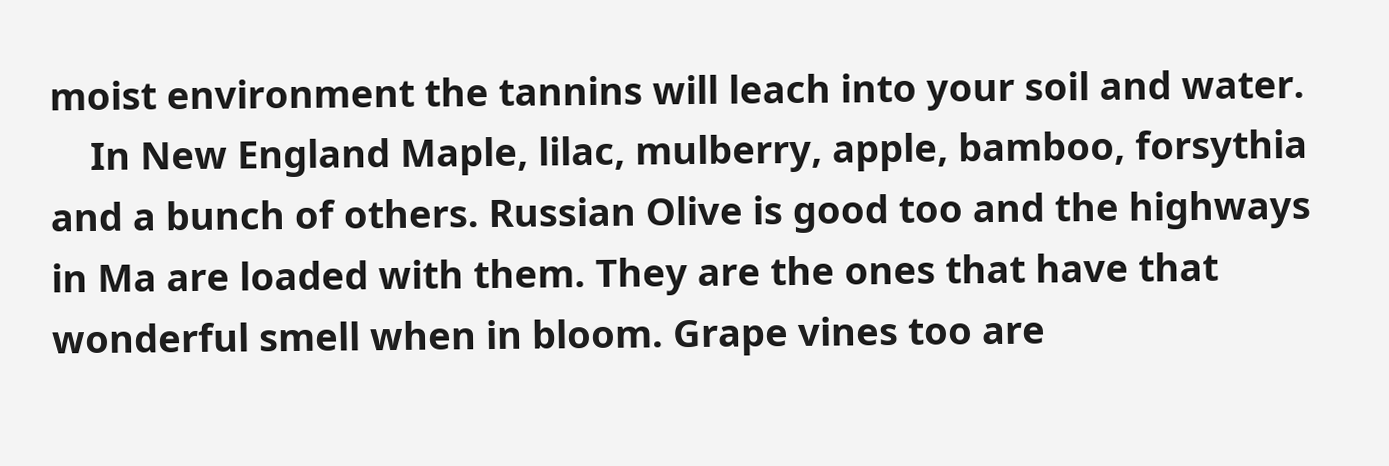moist environment the tannins will leach into your soil and water.
    In New England Maple, lilac, mulberry, apple, bamboo, forsythia and a bunch of others. Russian Olive is good too and the highways in Ma are loaded with them. They are the ones that have that wonderful smell when in bloom. Grape vines too are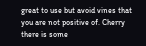great to use but avoid vines that you are not positive of. Cherry there is some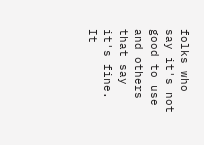folks who say it's not good to use and others that say it's fine. It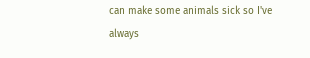can make some animals sick so I've always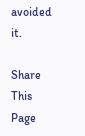avoided it.

Share This Page